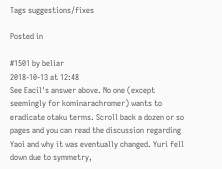Tags suggestions/fixes

Posted in

#1501 by beliar
2018-10-13 at 12:48
See Eacil's answer above. No one (except seemingly for kominarachromer) wants to eradicate otaku terms. Scroll back a dozen or so pages and you can read the discussion regarding Yaoi and why it was eventually changed. Yuri fell down due to symmetry,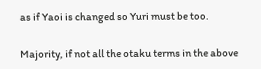as if Yaoi is changed so Yuri must be too.

Majority, if not all the otaku terms in the above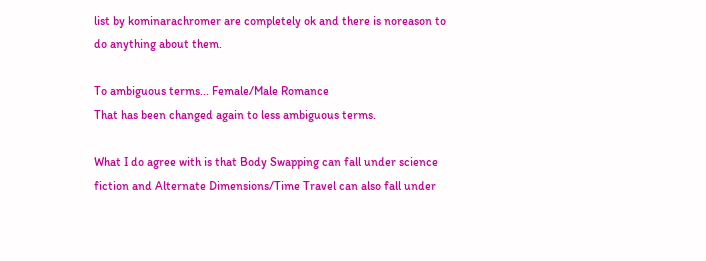list by kominarachromer are completely ok and there is noreason to do anything about them.

To ambiguous terms... Female/Male Romance
That has been changed again to less ambiguous terms.

What I do agree with is that Body Swapping can fall under science fiction and Alternate Dimensions/Time Travel can also fall under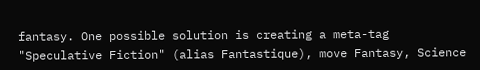fantasy. One possible solution is creating a meta-tag "Speculative Fiction" (alias Fantastique), move Fantasy, Science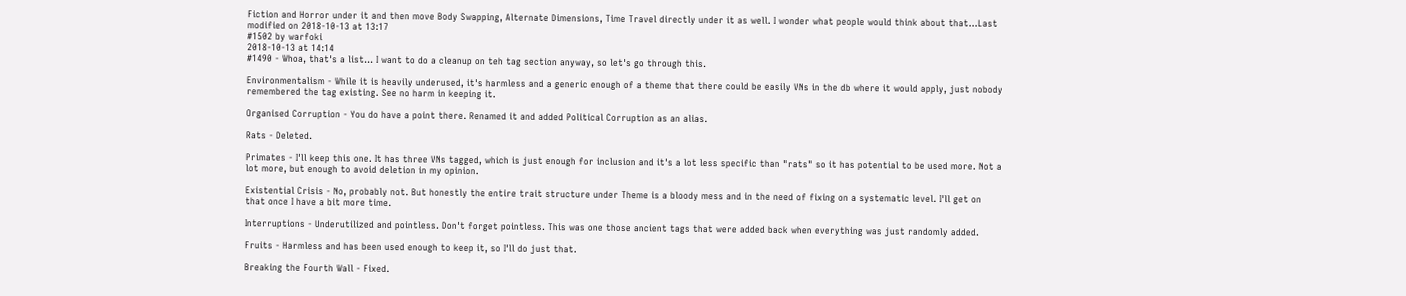Fiction and Horror under it and then move Body Swapping, Alternate Dimensions, Time Travel directly under it as well. I wonder what people would think about that...Last modified on 2018-10-13 at 13:17
#1502 by warfoki
2018-10-13 at 14:14
#1490 - Whoa, that's a list... I want to do a cleanup on teh tag section anyway, so let's go through this.

Environmentalism - While it is heavily underused, it's harmless and a generic enough of a theme that there could be easily VNs in the db where it would apply, just nobody remembered the tag existing. See no harm in keeping it.

Organised Corruption - You do have a point there. Renamed it and added Political Corruption as an alias.

Rats - Deleted.

Primates - I'll keep this one. It has three VNs tagged, which is just enough for inclusion and it's a lot less specific than "rats" so it has potential to be used more. Not a lot more, but enough to avoid deletion in my opinion.

Existential Crisis - No, probably not. But honestly the entire trait structure under Theme is a bloody mess and in the need of fixing on a systematic level. I'll get on that once I have a bit more time.

Interruptions - Underutilized and pointless. Don't forget pointless. This was one those ancient tags that were added back when everything was just randomly added.

Fruits - Harmless and has been used enough to keep it, so I'll do just that.

Breaking the Fourth Wall - Fixed.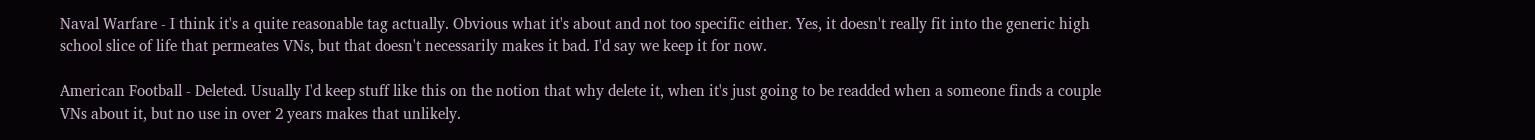Naval Warfare - I think it's a quite reasonable tag actually. Obvious what it's about and not too specific either. Yes, it doesn't really fit into the generic high school slice of life that permeates VNs, but that doesn't necessarily makes it bad. I'd say we keep it for now.

American Football - Deleted. Usually I'd keep stuff like this on the notion that why delete it, when it's just going to be readded when a someone finds a couple VNs about it, but no use in over 2 years makes that unlikely.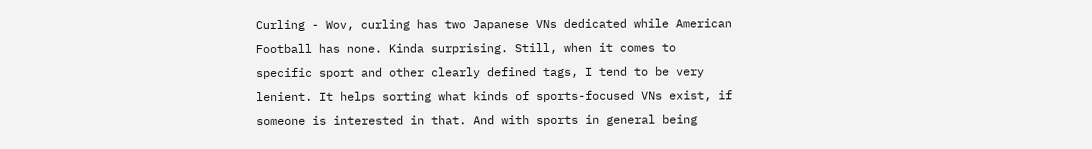Curling - Wov, curling has two Japanese VNs dedicated while American Football has none. Kinda surprising. Still, when it comes to specific sport and other clearly defined tags, I tend to be very lenient. It helps sorting what kinds of sports-focused VNs exist, if someone is interested in that. And with sports in general being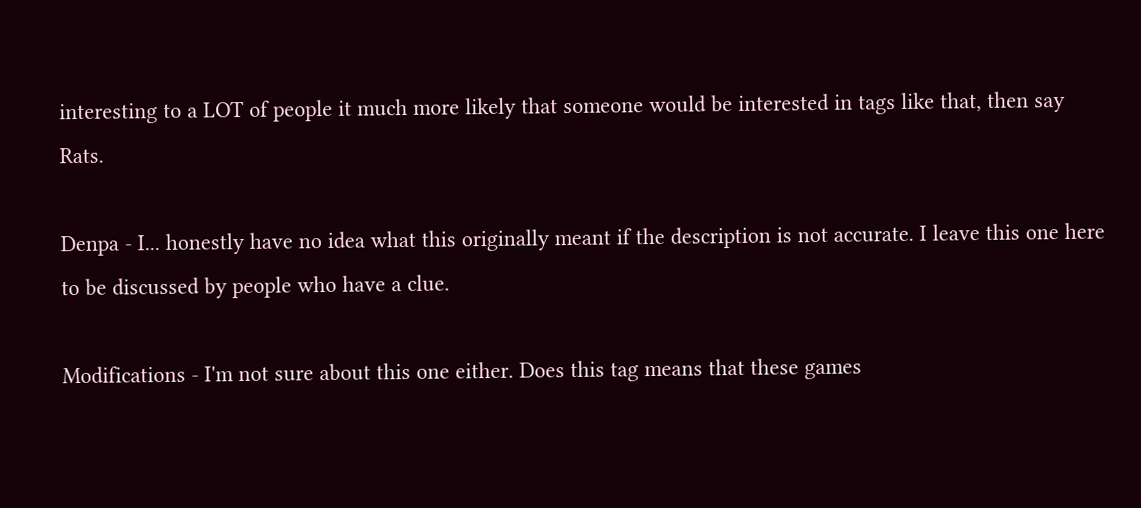interesting to a LOT of people it much more likely that someone would be interested in tags like that, then say Rats.

Denpa - I... honestly have no idea what this originally meant if the description is not accurate. I leave this one here to be discussed by people who have a clue.

Modifications - I'm not sure about this one either. Does this tag means that these games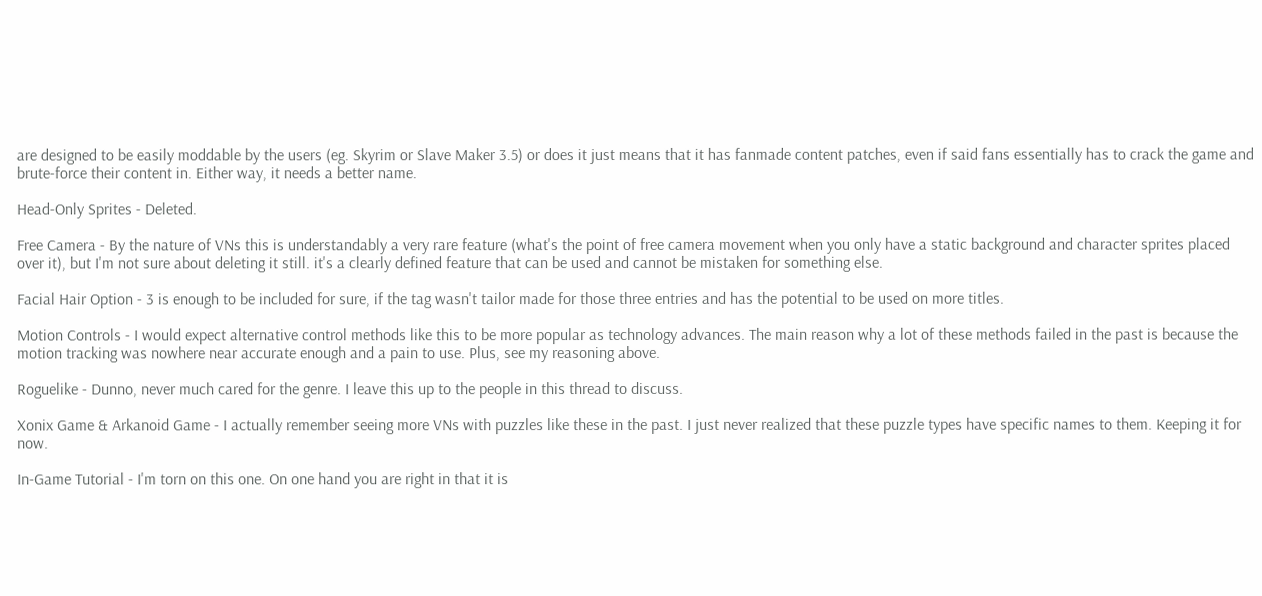are designed to be easily moddable by the users (eg. Skyrim or Slave Maker 3.5) or does it just means that it has fanmade content patches, even if said fans essentially has to crack the game and brute-force their content in. Either way, it needs a better name.

Head-Only Sprites - Deleted.

Free Camera - By the nature of VNs this is understandably a very rare feature (what's the point of free camera movement when you only have a static background and character sprites placed over it), but I'm not sure about deleting it still. it's a clearly defined feature that can be used and cannot be mistaken for something else.

Facial Hair Option - 3 is enough to be included for sure, if the tag wasn't tailor made for those three entries and has the potential to be used on more titles.

Motion Controls - I would expect alternative control methods like this to be more popular as technology advances. The main reason why a lot of these methods failed in the past is because the motion tracking was nowhere near accurate enough and a pain to use. Plus, see my reasoning above.

Roguelike - Dunno, never much cared for the genre. I leave this up to the people in this thread to discuss.

Xonix Game & Arkanoid Game - I actually remember seeing more VNs with puzzles like these in the past. I just never realized that these puzzle types have specific names to them. Keeping it for now.

In-Game Tutorial - I'm torn on this one. On one hand you are right in that it is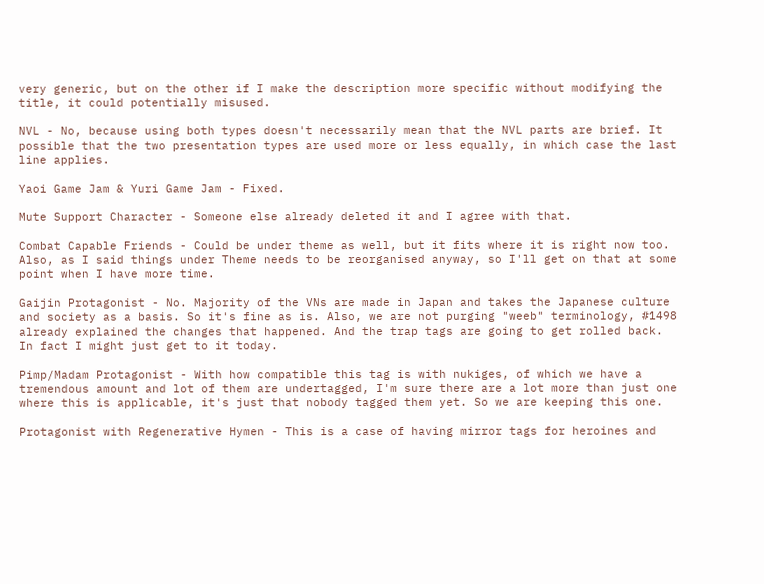very generic, but on the other if I make the description more specific without modifying the title, it could potentially misused.

NVL - No, because using both types doesn't necessarily mean that the NVL parts are brief. It possible that the two presentation types are used more or less equally, in which case the last line applies.

Yaoi Game Jam & Yuri Game Jam - Fixed.

Mute Support Character - Someone else already deleted it and I agree with that.

Combat Capable Friends - Could be under theme as well, but it fits where it is right now too. Also, as I said things under Theme needs to be reorganised anyway, so I'll get on that at some point when I have more time.

Gaijin Protagonist - No. Majority of the VNs are made in Japan and takes the Japanese culture and society as a basis. So it's fine as is. Also, we are not purging "weeb" terminology, #1498 already explained the changes that happened. And the trap tags are going to get rolled back. In fact I might just get to it today.

Pimp/Madam Protagonist - With how compatible this tag is with nukiges, of which we have a tremendous amount and lot of them are undertagged, I'm sure there are a lot more than just one where this is applicable, it's just that nobody tagged them yet. So we are keeping this one.

Protagonist with Regenerative Hymen - This is a case of having mirror tags for heroines and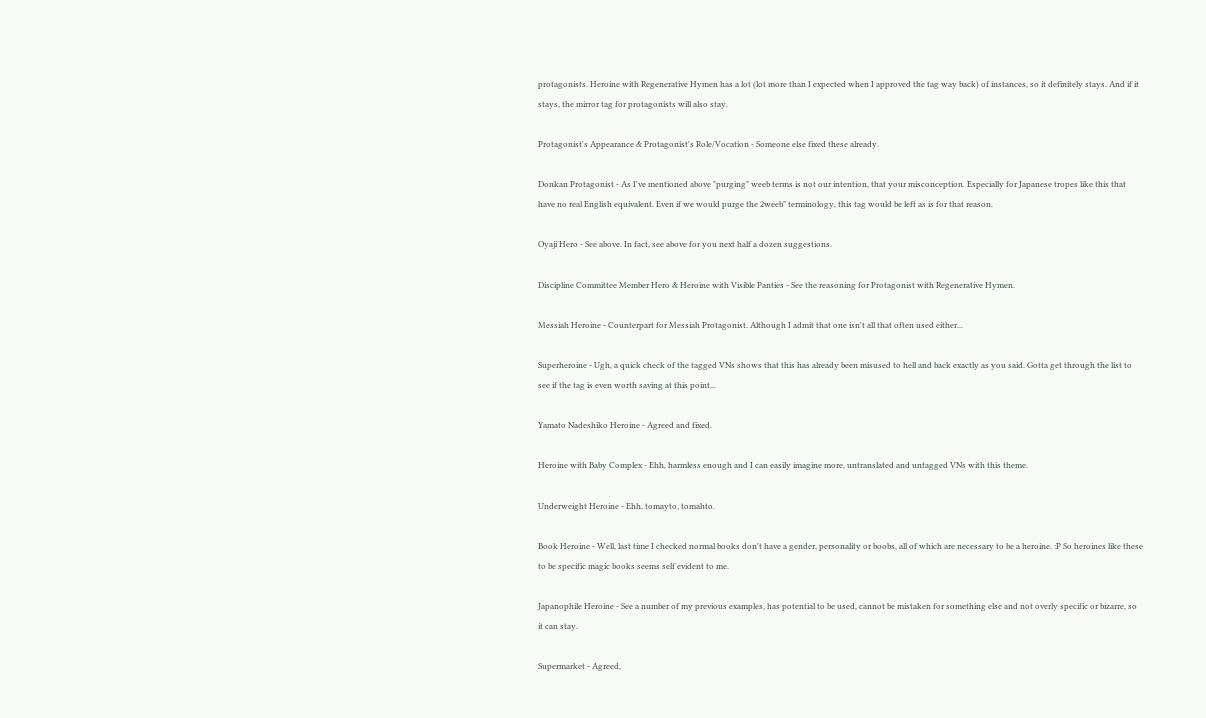protagonists. Heroine with Regenerative Hymen has a lot (lot more than I expected when I approved the tag way back) of instances, so it definitely stays. And if it stays, the mirror tag for protagonists will also stay.

Protagonist's Appearance & Protagonist's Role/Vocation - Someone else fixed these already.

Donkan Protagonist - As I've mentioned above "purging" weeb terms is not our intention, that your misconception. Especially for Japanese tropes like this that have no real English equivalent. Even if we would purge the 2weeb" terminology, this tag would be left as is for that reason.

Oyaji Hero - See above. In fact, see above for you next half a dozen suggestions.

Discipline Committee Member Hero & Heroine with Visible Panties - See the reasoning for Protagonist with Regenerative Hymen.

Messiah Heroine - Counterpart for Messiah Protagonist. Although I admit that one isn't all that often used either...

Superheroine - Ugh, a quick check of the tagged VNs shows that this has already been misused to hell and back exactly as you said. Gotta get through the list to see if the tag is even worth saving at this point...

Yamato Nadeshiko Heroine - Agreed and fixed.

Heroine with Baby Complex - Ehh, harmless enough and I can easily imagine more, untranslated and untagged VNs with this theme.

Underweight Heroine - Ehh, tomayto, tomahto.

Book Heroine - Well, last time I checked normal books don't have a gender, personality or boobs, all of which are necessary to be a heroine. :P So heroines like these to be specific magic books seems self evident to me.

Japanophile Heroine - See a number of my previous examples, has potential to be used, cannot be mistaken for something else and not overly specific or bizarre, so it can stay.

Supermarket - Agreed,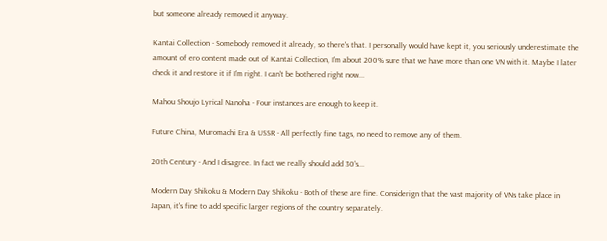but someone already removed it anyway.

Kantai Collection - Somebody removed it already, so there's that. I personally would have kept it, you seriously underestimate the amount of ero content made out of Kantai Collection, I'm about 200% sure that we have more than one VN with it. Maybe I later check it and restore it if I'm right. I can't be bothered right now...

Mahou Shoujo Lyrical Nanoha - Four instances are enough to keep it.

Future China, Muromachi Era & USSR - All perfectly fine tags, no need to remove any of them.

20th Century - And I disagree. In fact we really should add 30's...

Modern Day Shikoku & Modern Day Shikoku - Both of these are fine. Considerign that the vast majority of VNs take place in Japan, it's fine to add specific larger regions of the country separately.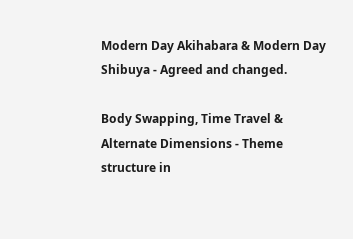Modern Day Akihabara & Modern Day Shibuya - Agreed and changed.

Body Swapping, Time Travel & Alternate Dimensions - Theme structure in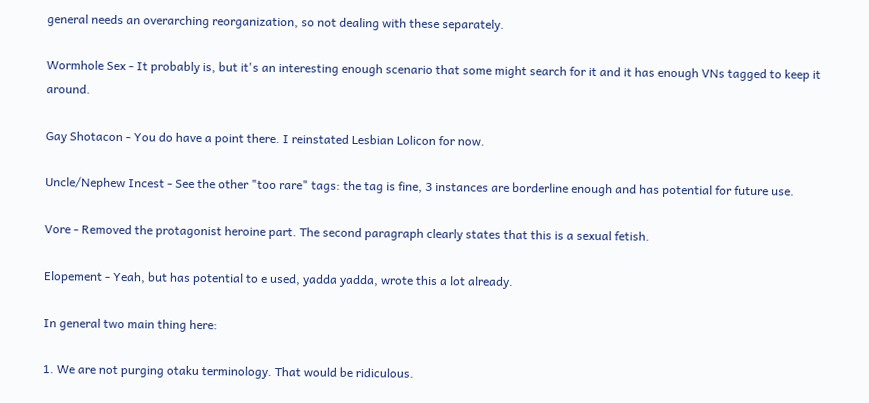general needs an overarching reorganization, so not dealing with these separately.

Wormhole Sex - It probably is, but it's an interesting enough scenario that some might search for it and it has enough VNs tagged to keep it around.

Gay Shotacon - You do have a point there. I reinstated Lesbian Lolicon for now.

Uncle/Nephew Incest - See the other "too rare" tags: the tag is fine, 3 instances are borderline enough and has potential for future use.

Vore - Removed the protagonist heroine part. The second paragraph clearly states that this is a sexual fetish.

Elopement - Yeah, but has potential to e used, yadda yadda, wrote this a lot already.

In general two main thing here:

1. We are not purging otaku terminology. That would be ridiculous.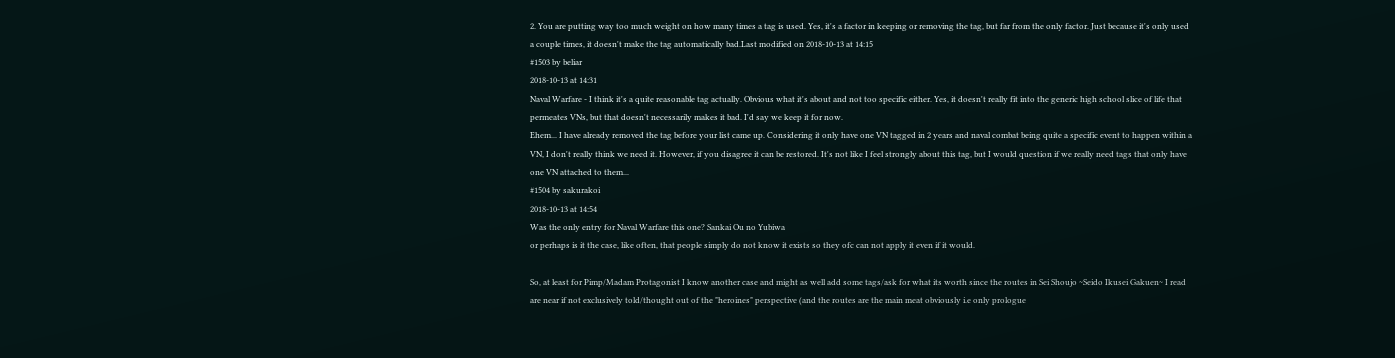2. You are putting way too much weight on how many times a tag is used. Yes, it's a factor in keeping or removing the tag, but far from the only factor. Just because it's only used a couple times, it doesn't make the tag automatically bad.Last modified on 2018-10-13 at 14:15
#1503 by beliar
2018-10-13 at 14:31
Naval Warfare - I think it's a quite reasonable tag actually. Obvious what it's about and not too specific either. Yes, it doesn't really fit into the generic high school slice of life that permeates VNs, but that doesn't necessarily makes it bad. I'd say we keep it for now.
Ehem... I have already removed the tag before your list came up. Considering it only have one VN tagged in 2 years and naval combat being quite a specific event to happen within a VN, I don't really think we need it. However, if you disagree it can be restored. It's not like I feel strongly about this tag, but I would question if we really need tags that only have one VN attached to them...
#1504 by sakurakoi
2018-10-13 at 14:54
Was the only entry for Naval Warfare this one? Sankai Ou no Yubiwa
or perhaps is it the case, like often, that people simply do not know it exists so they ofc can not apply it even if it would.

So, at least for Pimp/Madam Protagonist I know another case and might as well add some tags/ask for what its worth since the routes in Sei Shoujo ~Seido Ikusei Gakuen~ I read are near if not exclusively told/thought out of the "heroines" perspective (and the routes are the main meat obviously i.e only prologue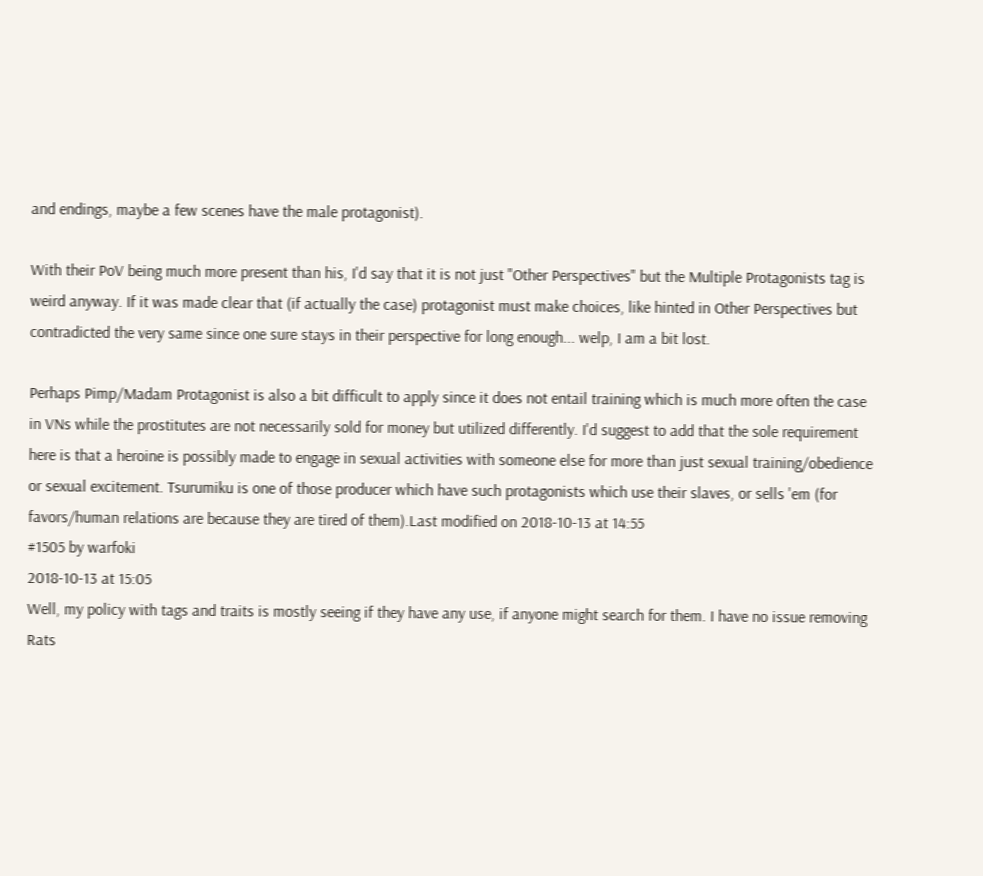and endings, maybe a few scenes have the male protagonist).

With their PoV being much more present than his, I'd say that it is not just "Other Perspectives" but the Multiple Protagonists tag is weird anyway. If it was made clear that (if actually the case) protagonist must make choices, like hinted in Other Perspectives but contradicted the very same since one sure stays in their perspective for long enough... welp, I am a bit lost.

Perhaps Pimp/Madam Protagonist is also a bit difficult to apply since it does not entail training which is much more often the case in VNs while the prostitutes are not necessarily sold for money but utilized differently. I'd suggest to add that the sole requirement here is that a heroine is possibly made to engage in sexual activities with someone else for more than just sexual training/obedience or sexual excitement. Tsurumiku is one of those producer which have such protagonists which use their slaves, or sells 'em (for favors/human relations are because they are tired of them).Last modified on 2018-10-13 at 14:55
#1505 by warfoki
2018-10-13 at 15:05
Well, my policy with tags and traits is mostly seeing if they have any use, if anyone might search for them. I have no issue removing Rats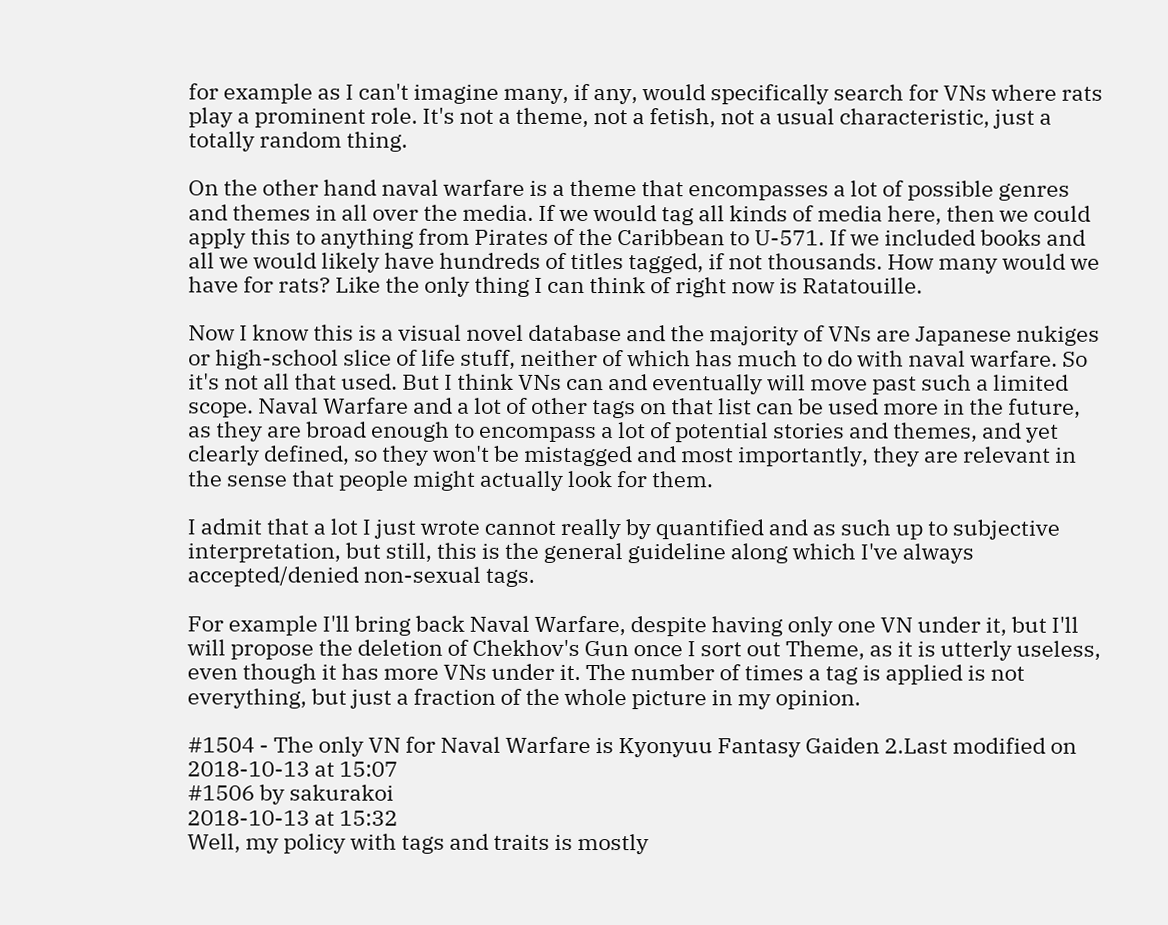for example as I can't imagine many, if any, would specifically search for VNs where rats play a prominent role. It's not a theme, not a fetish, not a usual characteristic, just a totally random thing.

On the other hand naval warfare is a theme that encompasses a lot of possible genres and themes in all over the media. If we would tag all kinds of media here, then we could apply this to anything from Pirates of the Caribbean to U-571. If we included books and all we would likely have hundreds of titles tagged, if not thousands. How many would we have for rats? Like the only thing I can think of right now is Ratatouille.

Now I know this is a visual novel database and the majority of VNs are Japanese nukiges or high-school slice of life stuff, neither of which has much to do with naval warfare. So it's not all that used. But I think VNs can and eventually will move past such a limited scope. Naval Warfare and a lot of other tags on that list can be used more in the future, as they are broad enough to encompass a lot of potential stories and themes, and yet clearly defined, so they won't be mistagged and most importantly, they are relevant in the sense that people might actually look for them.

I admit that a lot I just wrote cannot really by quantified and as such up to subjective interpretation, but still, this is the general guideline along which I've always accepted/denied non-sexual tags.

For example I'll bring back Naval Warfare, despite having only one VN under it, but I'll will propose the deletion of Chekhov's Gun once I sort out Theme, as it is utterly useless, even though it has more VNs under it. The number of times a tag is applied is not everything, but just a fraction of the whole picture in my opinion.

#1504 - The only VN for Naval Warfare is Kyonyuu Fantasy Gaiden 2.Last modified on 2018-10-13 at 15:07
#1506 by sakurakoi
2018-10-13 at 15:32
Well, my policy with tags and traits is mostly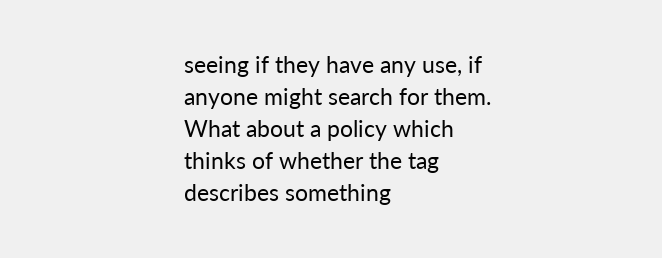seeing if they have any use, if anyone might search for them.
What about a policy which thinks of whether the tag describes something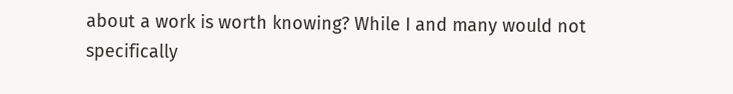about a work is worth knowing? While I and many would not specifically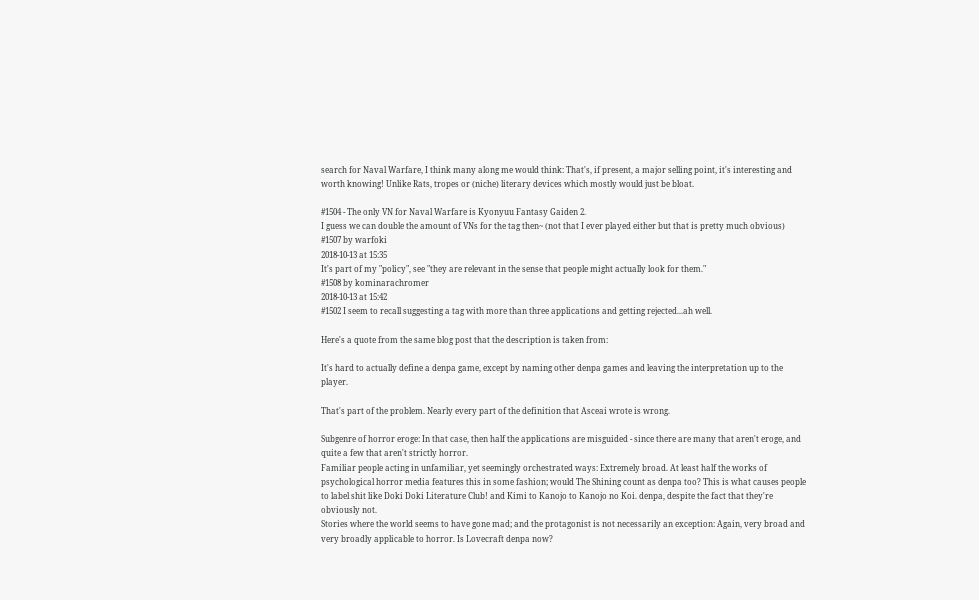search for Naval Warfare, I think many along me would think: That's, if present, a major selling point, it's interesting and worth knowing! Unlike Rats, tropes or (niche) literary devices which mostly would just be bloat.

#1504 - The only VN for Naval Warfare is Kyonyuu Fantasy Gaiden 2.
I guess we can double the amount of VNs for the tag then~ (not that I ever played either but that is pretty much obvious)
#1507 by warfoki
2018-10-13 at 15:35
It's part of my "policy", see "they are relevant in the sense that people might actually look for them."
#1508 by kominarachromer
2018-10-13 at 15:42
#1502 I seem to recall suggesting a tag with more than three applications and getting rejected...ah well.

Here's a quote from the same blog post that the description is taken from:

It's hard to actually define a denpa game, except by naming other denpa games and leaving the interpretation up to the player.

That's part of the problem. Nearly every part of the definition that Asceai wrote is wrong.

Subgenre of horror eroge: In that case, then half the applications are misguided - since there are many that aren't eroge, and quite a few that aren't strictly horror.
Familiar people acting in unfamiliar, yet seemingly orchestrated ways: Extremely broad. At least half the works of psychological horror media features this in some fashion; would The Shining count as denpa too? This is what causes people to label shit like Doki Doki Literature Club! and Kimi to Kanojo to Kanojo no Koi. denpa, despite the fact that they're obviously not.
Stories where the world seems to have gone mad; and the protagonist is not necessarily an exception: Again, very broad and very broadly applicable to horror. Is Lovecraft denpa now?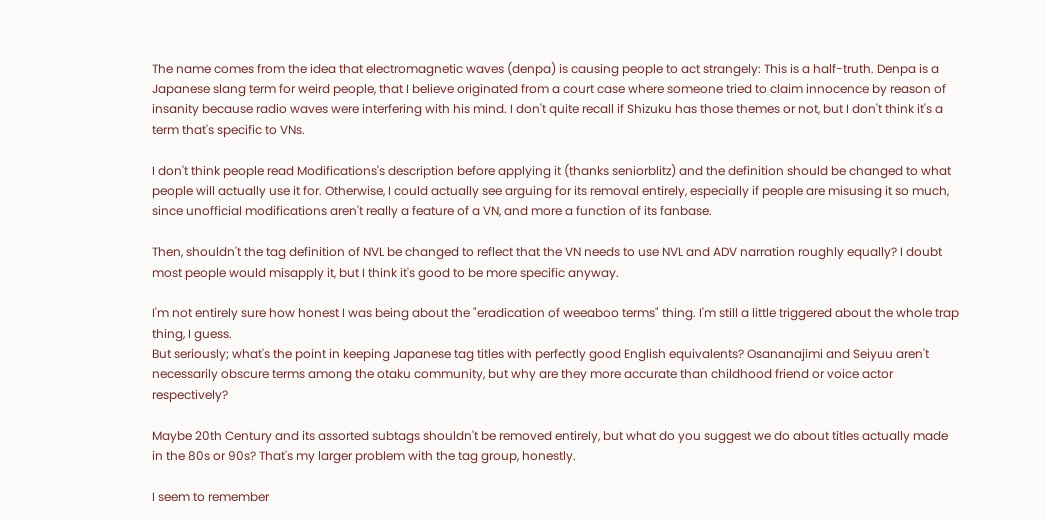The name comes from the idea that electromagnetic waves (denpa) is causing people to act strangely: This is a half-truth. Denpa is a Japanese slang term for weird people, that I believe originated from a court case where someone tried to claim innocence by reason of insanity because radio waves were interfering with his mind. I don't quite recall if Shizuku has those themes or not, but I don't think it's a term that's specific to VNs.

I don't think people read Modifications's description before applying it (thanks seniorblitz) and the definition should be changed to what people will actually use it for. Otherwise, I could actually see arguing for its removal entirely, especially if people are misusing it so much, since unofficial modifications aren't really a feature of a VN, and more a function of its fanbase.

Then, shouldn't the tag definition of NVL be changed to reflect that the VN needs to use NVL and ADV narration roughly equally? I doubt most people would misapply it, but I think it's good to be more specific anyway.

I'm not entirely sure how honest I was being about the "eradication of weeaboo terms" thing. I'm still a little triggered about the whole trap thing, I guess.
But seriously; what's the point in keeping Japanese tag titles with perfectly good English equivalents? Osananajimi and Seiyuu aren't necessarily obscure terms among the otaku community, but why are they more accurate than childhood friend or voice actor respectively?

Maybe 20th Century and its assorted subtags shouldn't be removed entirely, but what do you suggest we do about titles actually made in the 80s or 90s? That's my larger problem with the tag group, honestly.

I seem to remember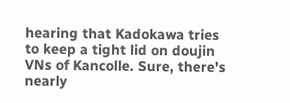hearing that Kadokawa tries to keep a tight lid on doujin VNs of Kancolle. Sure, there's nearly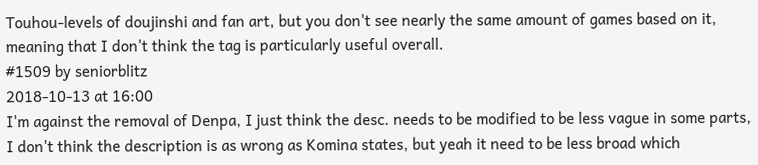Touhou-levels of doujinshi and fan art, but you don't see nearly the same amount of games based on it, meaning that I don't think the tag is particularly useful overall.
#1509 by seniorblitz
2018-10-13 at 16:00
I'm against the removal of Denpa, I just think the desc. needs to be modified to be less vague in some parts, I don't think the description is as wrong as Komina states, but yeah it need to be less broad which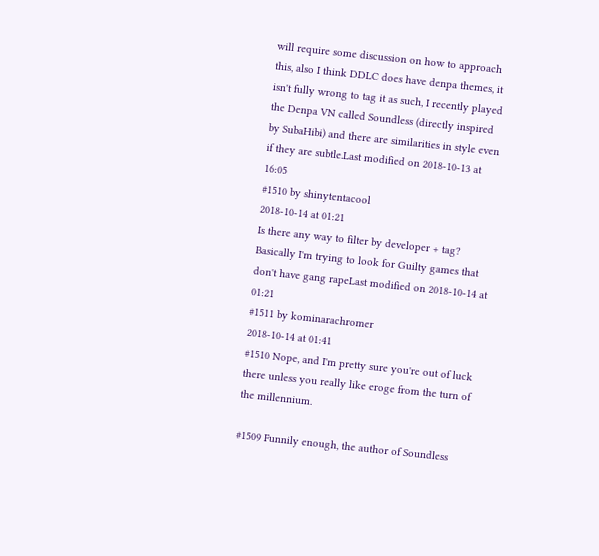will require some discussion on how to approach this, also I think DDLC does have denpa themes, it isn't fully wrong to tag it as such, I recently played the Denpa VN called Soundless (directly inspired by SubaHibi) and there are similarities in style even if they are subtle.Last modified on 2018-10-13 at 16:05
#1510 by shinytentacool
2018-10-14 at 01:21
Is there any way to filter by developer + tag? Basically I'm trying to look for Guilty games that don't have gang rapeLast modified on 2018-10-14 at 01:21
#1511 by kominarachromer
2018-10-14 at 01:41
#1510 Nope, and I'm pretty sure you're out of luck there unless you really like eroge from the turn of the millennium.

#1509 Funnily enough, the author of Soundless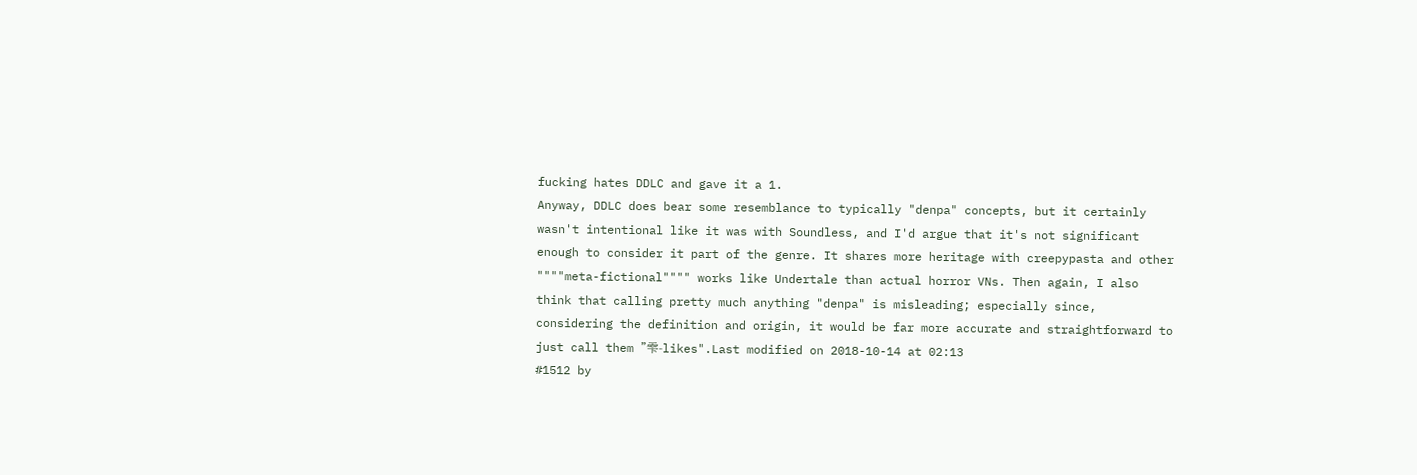fucking hates DDLC and gave it a 1.
Anyway, DDLC does bear some resemblance to typically "denpa" concepts, but it certainly wasn't intentional like it was with Soundless, and I'd argue that it's not significant enough to consider it part of the genre. It shares more heritage with creepypasta and other """"meta-fictional"""" works like Undertale than actual horror VNs. Then again, I also think that calling pretty much anything "denpa" is misleading; especially since, considering the definition and origin, it would be far more accurate and straightforward to just call them "雫-likes".Last modified on 2018-10-14 at 02:13
#1512 by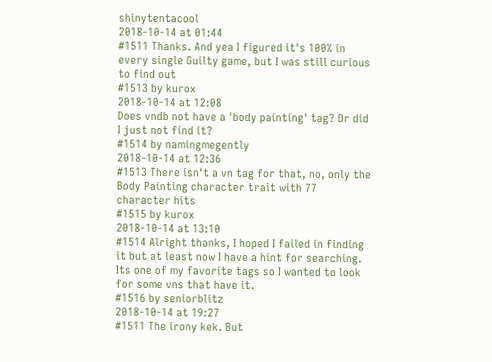shinytentacool
2018-10-14 at 01:44
#1511 Thanks. And yea I figured it's 100% in every single Guilty game, but I was still curious to find out
#1513 by kurox
2018-10-14 at 12:08
Does vndb not have a 'body painting' tag? Or did I just not find it?
#1514 by namingmegently
2018-10-14 at 12:36
#1513 There isn't a vn tag for that, no, only the Body Painting character trait with 77 character hits
#1515 by kurox
2018-10-14 at 13:10
#1514 Alright thanks, I hoped I failed in finding it but at least now I have a hint for searching.
Its one of my favorite tags so I wanted to look for some vns that have it.
#1516 by seniorblitz
2018-10-14 at 19:27
#1511 The irony kek. But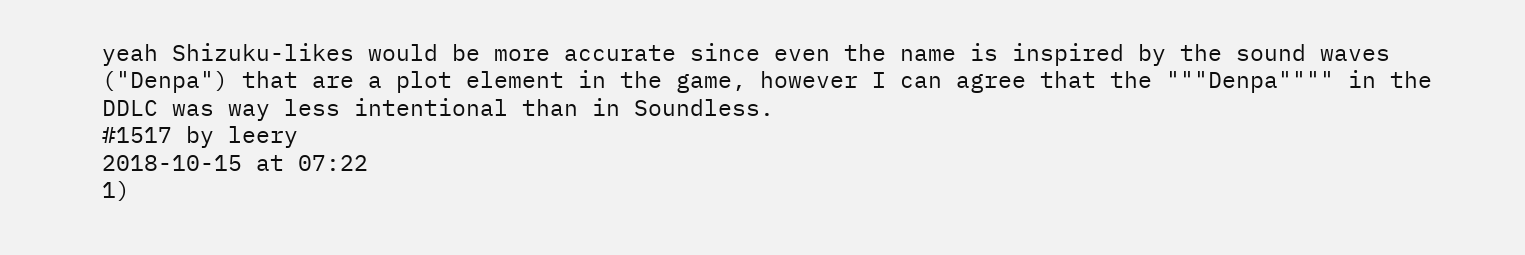yeah Shizuku-likes would be more accurate since even the name is inspired by the sound waves ("Denpa") that are a plot element in the game, however I can agree that the """Denpa"""" in the DDLC was way less intentional than in Soundless.
#1517 by leery
2018-10-15 at 07:22
1)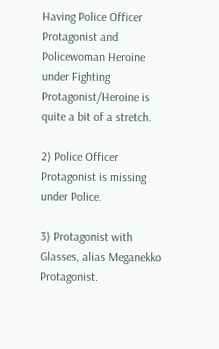Having Police Officer Protagonist and Policewoman Heroine under Fighting Protagonist/Heroine is quite a bit of a stretch.

2) Police Officer Protagonist is missing under Police.

3) Protagonist with Glasses, alias Meganekko Protagonist.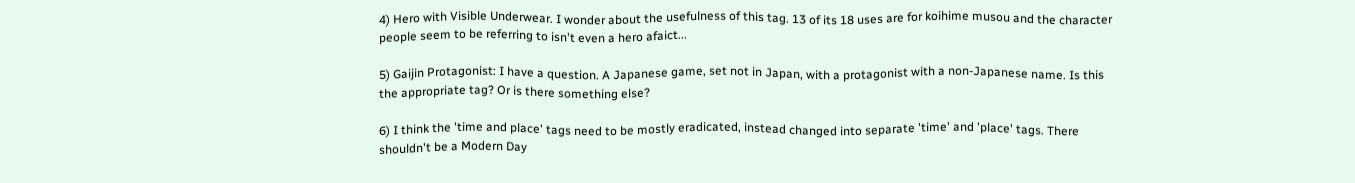4) Hero with Visible Underwear. I wonder about the usefulness of this tag. 13 of its 18 uses are for koihime musou and the character people seem to be referring to isn't even a hero afaict...

5) Gaijin Protagonist: I have a question. A Japanese game, set not in Japan, with a protagonist with a non-Japanese name. Is this the appropriate tag? Or is there something else?

6) I think the 'time and place' tags need to be mostly eradicated, instead changed into separate 'time' and 'place' tags. There shouldn't be a Modern Day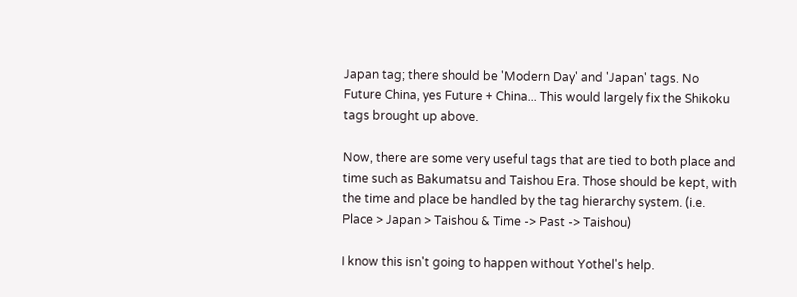Japan tag; there should be 'Modern Day' and 'Japan' tags. No Future China, yes Future + China... This would largely fix the Shikoku tags brought up above.

Now, there are some very useful tags that are tied to both place and time such as Bakumatsu and Taishou Era. Those should be kept, with the time and place be handled by the tag hierarchy system. (i.e. Place > Japan > Taishou & Time -> Past -> Taishou)

I know this isn't going to happen without Yothel's help.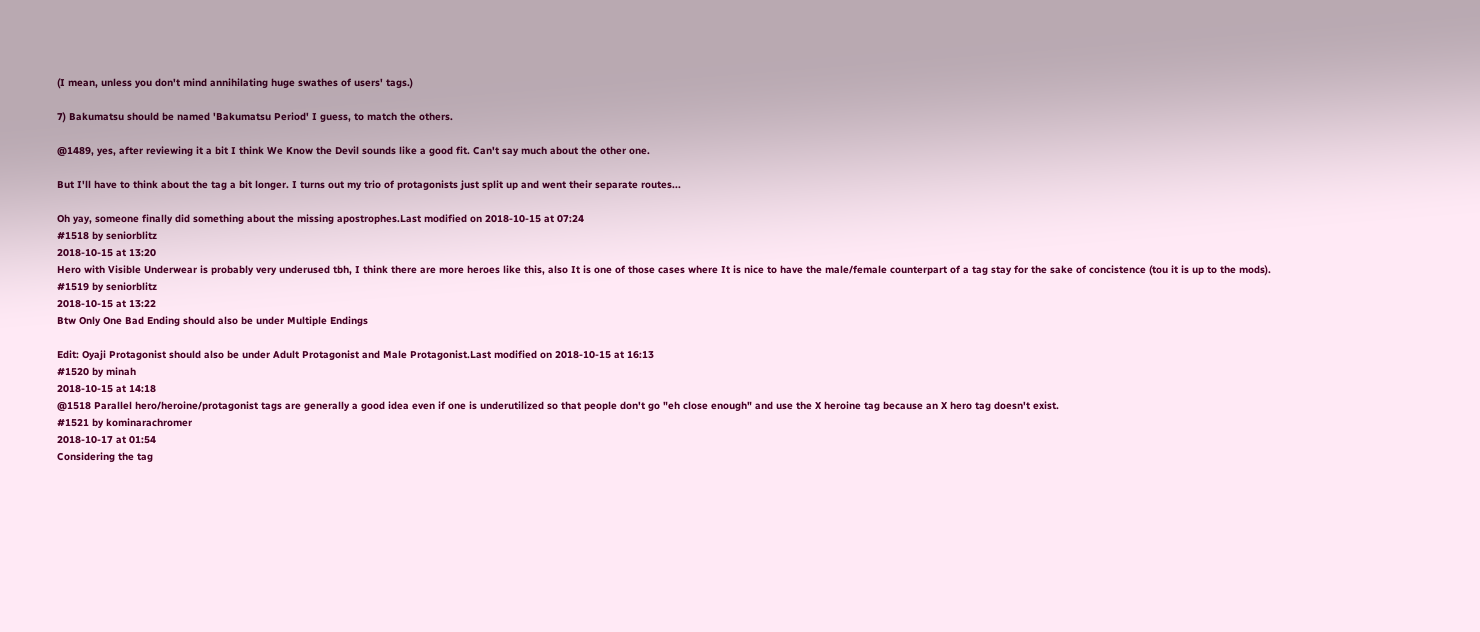(I mean, unless you don't mind annihilating huge swathes of users' tags.)

7) Bakumatsu should be named 'Bakumatsu Period' I guess, to match the others.

@1489, yes, after reviewing it a bit I think We Know the Devil sounds like a good fit. Can't say much about the other one.

But I'll have to think about the tag a bit longer. I turns out my trio of protagonists just split up and went their separate routes...

Oh yay, someone finally did something about the missing apostrophes.Last modified on 2018-10-15 at 07:24
#1518 by seniorblitz
2018-10-15 at 13:20
Hero with Visible Underwear is probably very underused tbh, I think there are more heroes like this, also It is one of those cases where It is nice to have the male/female counterpart of a tag stay for the sake of concistence (tou it is up to the mods).
#1519 by seniorblitz
2018-10-15 at 13:22
Btw Only One Bad Ending should also be under Multiple Endings

Edit: Oyaji Protagonist should also be under Adult Protagonist and Male Protagonist.Last modified on 2018-10-15 at 16:13
#1520 by minah
2018-10-15 at 14:18
@1518 Parallel hero/heroine/protagonist tags are generally a good idea even if one is underutilized so that people don't go "eh close enough" and use the X heroine tag because an X hero tag doesn't exist.
#1521 by kominarachromer
2018-10-17 at 01:54
Considering the tag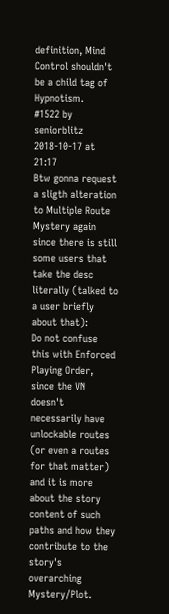definition, Mind Control shouldn't be a child tag of Hypnotism.
#1522 by seniorblitz
2018-10-17 at 21:17
Btw gonna request a sligth alteration to Multiple Route Mystery again since there is still some users that take the desc literally (talked to a user briefly about that):
Do not confuse this with Enforced Playing Order, since the VN doesn't necessarily have unlockable routes (or even a routes for that matter) and it is more about the story content of such paths and how they contribute to the story's overarching Mystery/Plot.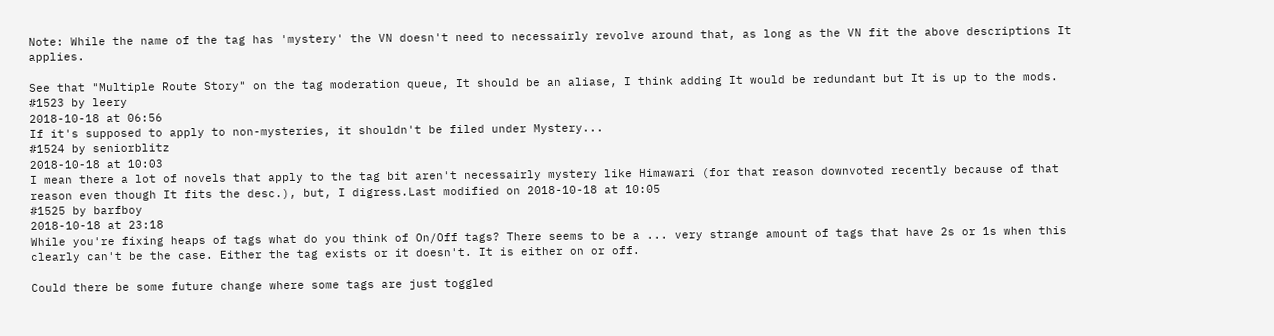Note: While the name of the tag has 'mystery' the VN doesn't need to necessairly revolve around that, as long as the VN fit the above descriptions It applies.

See that "Multiple Route Story" on the tag moderation queue, It should be an aliase, I think adding It would be redundant but It is up to the mods.
#1523 by leery
2018-10-18 at 06:56
If it's supposed to apply to non-mysteries, it shouldn't be filed under Mystery...
#1524 by seniorblitz
2018-10-18 at 10:03
I mean there a lot of novels that apply to the tag bit aren't necessairly mystery like Himawari (for that reason downvoted recently because of that reason even though It fits the desc.), but, I digress.Last modified on 2018-10-18 at 10:05
#1525 by barfboy
2018-10-18 at 23:18
While you're fixing heaps of tags what do you think of On/Off tags? There seems to be a ... very strange amount of tags that have 2s or 1s when this clearly can't be the case. Either the tag exists or it doesn't. It is either on or off.

Could there be some future change where some tags are just toggled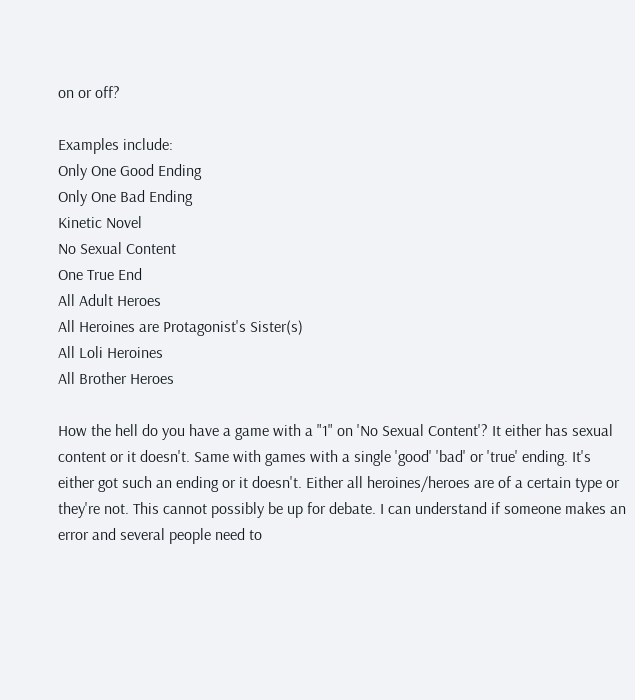on or off?

Examples include:
Only One Good Ending
Only One Bad Ending
Kinetic Novel
No Sexual Content
One True End
All Adult Heroes
All Heroines are Protagonist's Sister(s)
All Loli Heroines
All Brother Heroes

How the hell do you have a game with a "1" on 'No Sexual Content'? It either has sexual content or it doesn't. Same with games with a single 'good' 'bad' or 'true' ending. It's either got such an ending or it doesn't. Either all heroines/heroes are of a certain type or they're not. This cannot possibly be up for debate. I can understand if someone makes an error and several people need to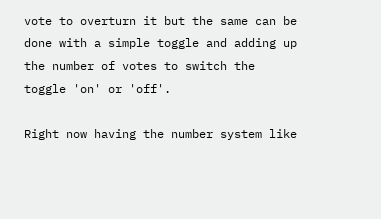vote to overturn it but the same can be done with a simple toggle and adding up the number of votes to switch the toggle 'on' or 'off'.

Right now having the number system like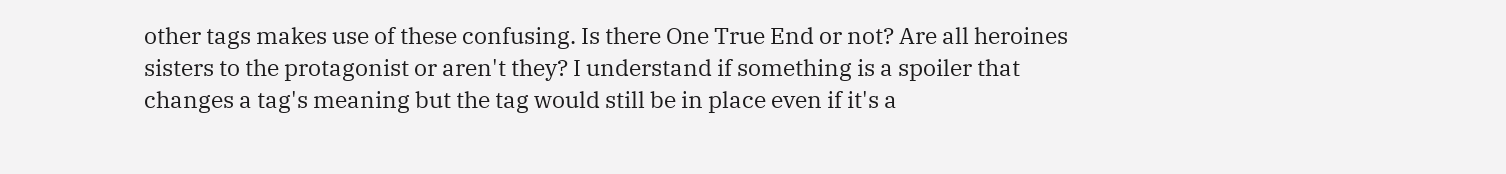other tags makes use of these confusing. Is there One True End or not? Are all heroines sisters to the protagonist or aren't they? I understand if something is a spoiler that changes a tag's meaning but the tag would still be in place even if it's a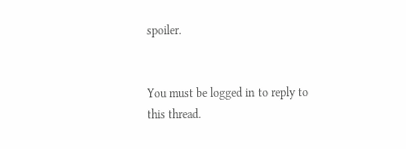spoiler.


You must be logged in to reply to this thread.